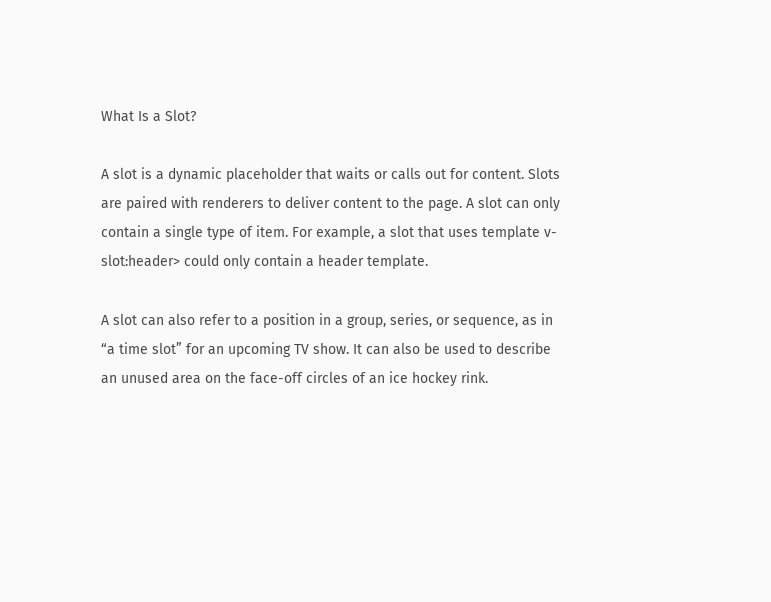What Is a Slot?

A slot is a dynamic placeholder that waits or calls out for content. Slots are paired with renderers to deliver content to the page. A slot can only contain a single type of item. For example, a slot that uses template v-slot:header> could only contain a header template.

A slot can also refer to a position in a group, series, or sequence, as in “a time slot” for an upcoming TV show. It can also be used to describe an unused area on the face-off circles of an ice hockey rink.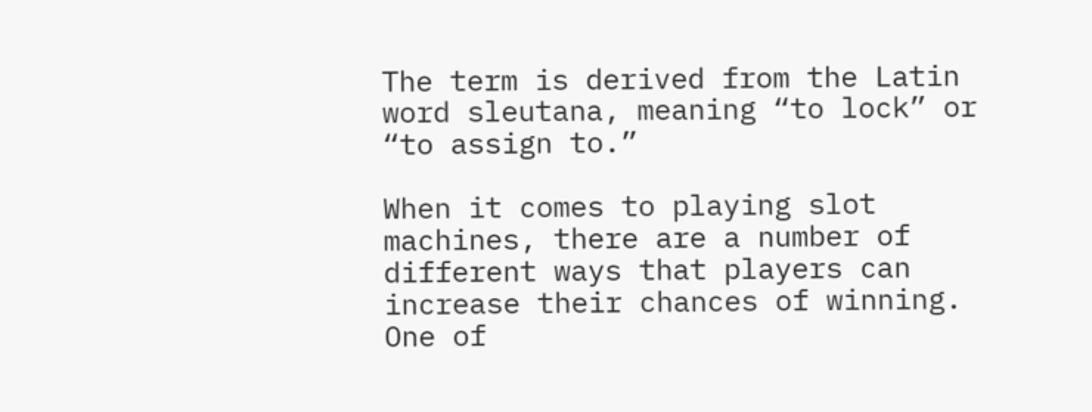The term is derived from the Latin word sleutana, meaning “to lock” or “to assign to.”

When it comes to playing slot machines, there are a number of different ways that players can increase their chances of winning. One of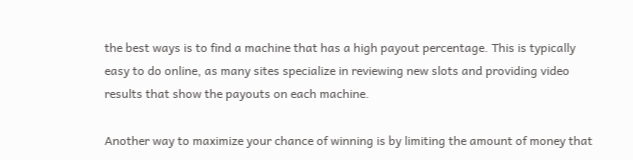the best ways is to find a machine that has a high payout percentage. This is typically easy to do online, as many sites specialize in reviewing new slots and providing video results that show the payouts on each machine.

Another way to maximize your chance of winning is by limiting the amount of money that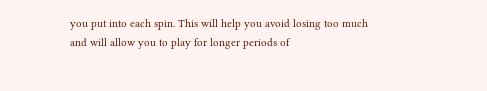you put into each spin. This will help you avoid losing too much and will allow you to play for longer periods of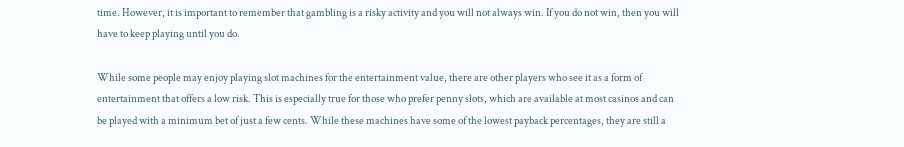time. However, it is important to remember that gambling is a risky activity and you will not always win. If you do not win, then you will have to keep playing until you do.

While some people may enjoy playing slot machines for the entertainment value, there are other players who see it as a form of entertainment that offers a low risk. This is especially true for those who prefer penny slots, which are available at most casinos and can be played with a minimum bet of just a few cents. While these machines have some of the lowest payback percentages, they are still a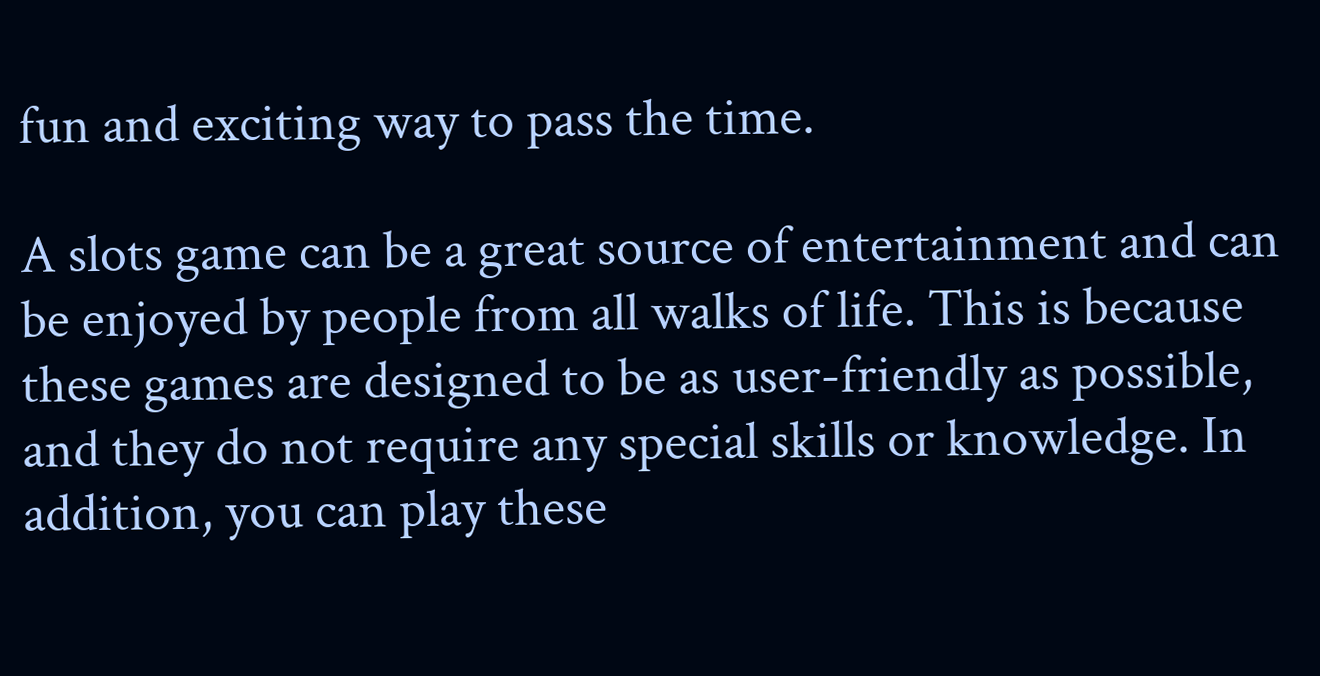fun and exciting way to pass the time.

A slots game can be a great source of entertainment and can be enjoyed by people from all walks of life. This is because these games are designed to be as user-friendly as possible, and they do not require any special skills or knowledge. In addition, you can play these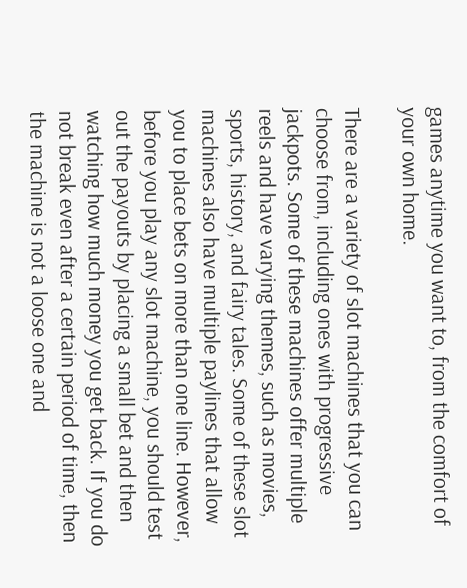games anytime you want to, from the comfort of your own home.

There are a variety of slot machines that you can choose from, including ones with progressive jackpots. Some of these machines offer multiple reels and have varying themes, such as movies, sports, history, and fairy tales. Some of these slot machines also have multiple paylines that allow you to place bets on more than one line. However, before you play any slot machine, you should test out the payouts by placing a small bet and then watching how much money you get back. If you do not break even after a certain period of time, then the machine is not a loose one and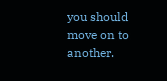you should move on to another.